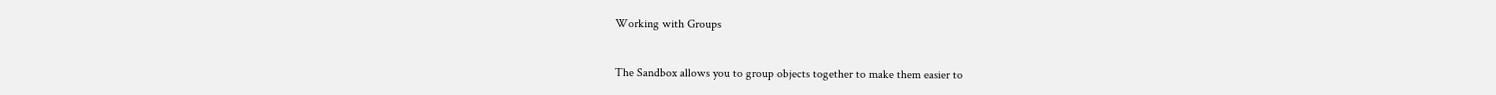Working with Groups


The Sandbox allows you to group objects together to make them easier to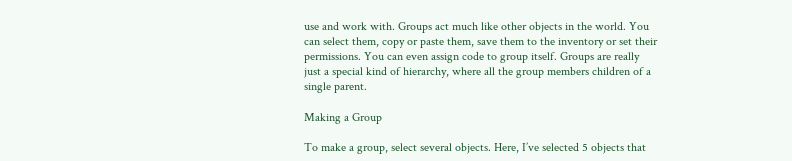use and work with. Groups act much like other objects in the world. You can select them, copy or paste them, save them to the inventory or set their permissions. You can even assign code to group itself. Groups are really just a special kind of hierarchy, where all the group members children of a single parent.

Making a Group

To make a group, select several objects. Here, I’ve selected 5 objects that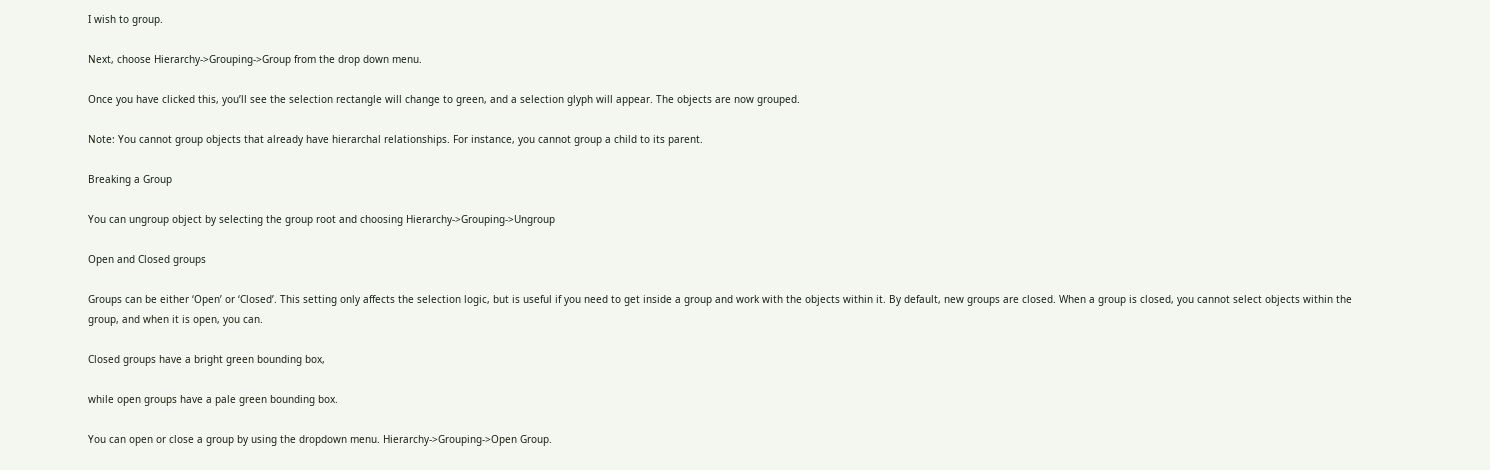I wish to group.

Next, choose Hierarchy->Grouping->Group from the drop down menu.

Once you have clicked this, you’ll see the selection rectangle will change to green, and a selection glyph will appear. The objects are now grouped.

Note: You cannot group objects that already have hierarchal relationships. For instance, you cannot group a child to its parent.

Breaking a Group

You can ungroup object by selecting the group root and choosing Hierarchy->Grouping->Ungroup

Open and Closed groups

Groups can be either ‘Open’ or ‘Closed’. This setting only affects the selection logic, but is useful if you need to get inside a group and work with the objects within it. By default, new groups are closed. When a group is closed, you cannot select objects within the group, and when it is open, you can.

Closed groups have a bright green bounding box,

while open groups have a pale green bounding box.

You can open or close a group by using the dropdown menu. Hierarchy->Grouping->Open Group.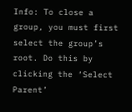Info: To close a group, you must first select the group’s root. Do this by clicking the ‘Select Parent’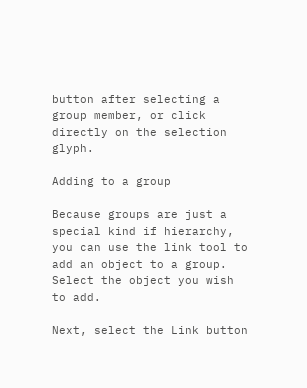button after selecting a group member, or click directly on the selection glyph.

Adding to a group

Because groups are just a special kind if hierarchy, you can use the link tool to add an object to a group. Select the object you wish to add.

Next, select the Link button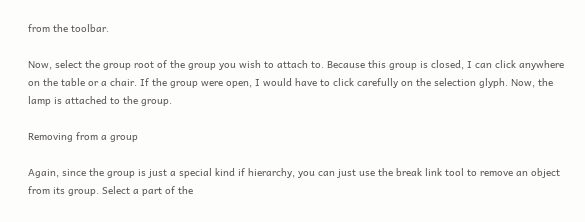from the toolbar.

Now, select the group root of the group you wish to attach to. Because this group is closed, I can click anywhere on the table or a chair. If the group were open, I would have to click carefully on the selection glyph. Now, the lamp is attached to the group.

Removing from a group

Again, since the group is just a special kind if hierarchy, you can just use the break link tool to remove an object from its group. Select a part of the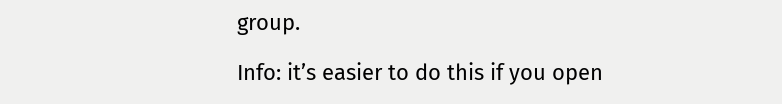group.

Info: it’s easier to do this if you open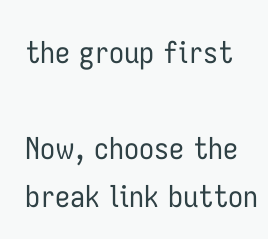the group first

Now, choose the break link button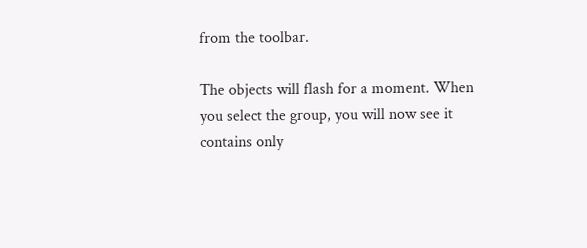from the toolbar.

The objects will flash for a moment. When you select the group, you will now see it contains only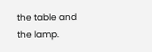the table and the lamp.